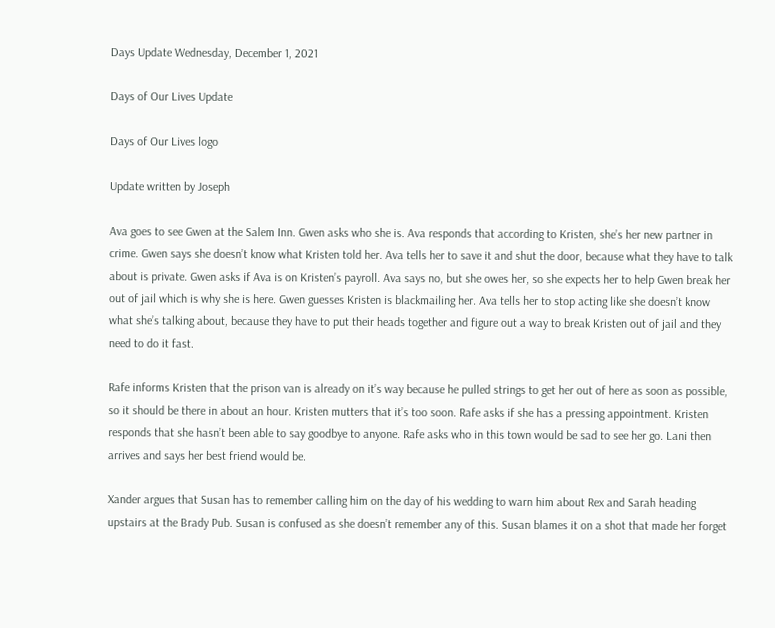Days Update Wednesday, December 1, 2021

Days of Our Lives Update

Days of Our Lives logo

Update written by Joseph

Ava goes to see Gwen at the Salem Inn. Gwen asks who she is. Ava responds that according to Kristen, she’s her new partner in crime. Gwen says she doesn’t know what Kristen told her. Ava tells her to save it and shut the door, because what they have to talk about is private. Gwen asks if Ava is on Kristen’s payroll. Ava says no, but she owes her, so she expects her to help Gwen break her out of jail which is why she is here. Gwen guesses Kristen is blackmailing her. Ava tells her to stop acting like she doesn’t know what she’s talking about, because they have to put their heads together and figure out a way to break Kristen out of jail and they need to do it fast.

Rafe informs Kristen that the prison van is already on it’s way because he pulled strings to get her out of here as soon as possible, so it should be there in about an hour. Kristen mutters that it’s too soon. Rafe asks if she has a pressing appointment. Kristen responds that she hasn’t been able to say goodbye to anyone. Rafe asks who in this town would be sad to see her go. Lani then arrives and says her best friend would be.

Xander argues that Susan has to remember calling him on the day of his wedding to warn him about Rex and Sarah heading upstairs at the Brady Pub. Susan is confused as she doesn’t remember any of this. Susan blames it on a shot that made her forget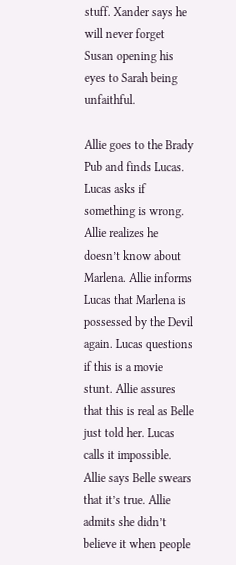stuff. Xander says he will never forget Susan opening his eyes to Sarah being unfaithful.

Allie goes to the Brady Pub and finds Lucas. Lucas asks if something is wrong. Allie realizes he doesn’t know about Marlena. Allie informs Lucas that Marlena is possessed by the Devil again. Lucas questions if this is a movie stunt. Allie assures that this is real as Belle just told her. Lucas calls it impossible. Allie says Belle swears that it’s true. Allie admits she didn’t believe it when people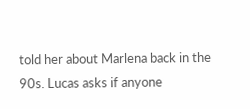told her about Marlena back in the 90s. Lucas asks if anyone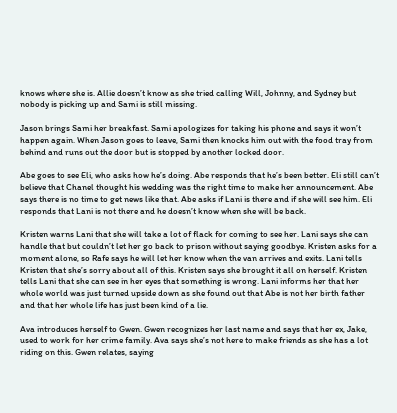knows where she is. Allie doesn’t know as she tried calling Will, Johnny, and Sydney but nobody is picking up and Sami is still missing.

Jason brings Sami her breakfast. Sami apologizes for taking his phone and says it won’t happen again. When Jason goes to leave, Sami then knocks him out with the food tray from behind and runs out the door but is stopped by another locked door.

Abe goes to see Eli, who asks how he’s doing. Abe responds that he’s been better. Eli still can’t believe that Chanel thought his wedding was the right time to make her announcement. Abe says there is no time to get news like that. Abe asks if Lani is there and if she will see him. Eli responds that Lani is not there and he doesn’t know when she will be back.

Kristen warns Lani that she will take a lot of flack for coming to see her. Lani says she can handle that but couldn’t let her go back to prison without saying goodbye. Kristen asks for a moment alone, so Rafe says he will let her know when the van arrives and exits. Lani tells Kristen that she’s sorry about all of this. Kristen says she brought it all on herself. Kristen tells Lani that she can see in her eyes that something is wrong. Lani informs her that her whole world was just turned upside down as she found out that Abe is not her birth father and that her whole life has just been kind of a lie.

Ava introduces herself to Gwen. Gwen recognizes her last name and says that her ex, Jake, used to work for her crime family. Ava says she’s not here to make friends as she has a lot riding on this. Gwen relates, saying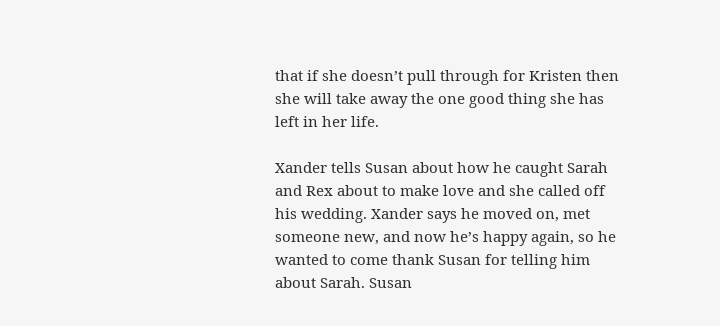that if she doesn’t pull through for Kristen then she will take away the one good thing she has left in her life.

Xander tells Susan about how he caught Sarah and Rex about to make love and she called off his wedding. Xander says he moved on, met someone new, and now he’s happy again, so he wanted to come thank Susan for telling him about Sarah. Susan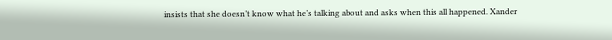insists that she doesn’t know what he’s talking about and asks when this all happened. Xander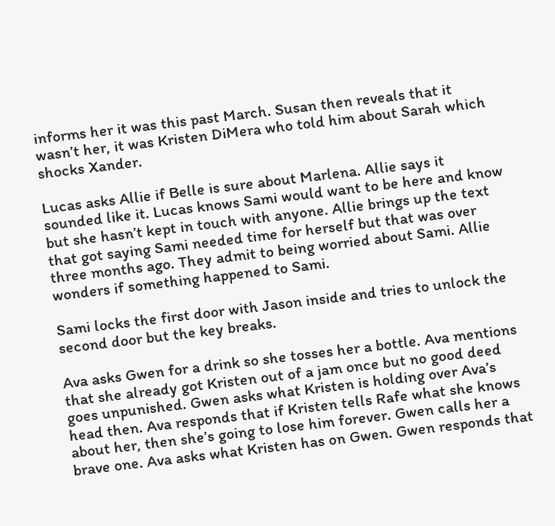informs her it was this past March. Susan then reveals that it wasn’t her, it was Kristen DiMera who told him about Sarah which shocks Xander.

Lucas asks Allie if Belle is sure about Marlena. Allie says it sounded like it. Lucas knows Sami would want to be here and know but she hasn’t kept in touch with anyone. Allie brings up the text that got saying Sami needed time for herself but that was over three months ago. They admit to being worried about Sami. Allie wonders if something happened to Sami.

Sami locks the first door with Jason inside and tries to unlock the second door but the key breaks.

Ava asks Gwen for a drink so she tosses her a bottle. Ava mentions that she already got Kristen out of a jam once but no good deed goes unpunished. Gwen asks what Kristen is holding over Ava’s head then. Ava responds that if Kristen tells Rafe what she knows about her, then she’s going to lose him forever. Gwen calls her a brave one. Ava asks what Kristen has on Gwen. Gwen responds that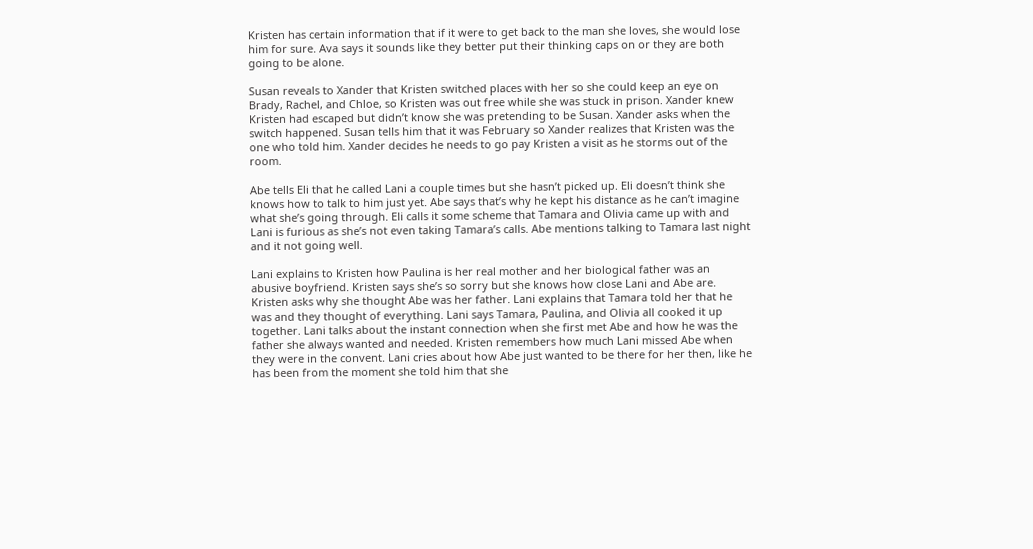Kristen has certain information that if it were to get back to the man she loves, she would lose him for sure. Ava says it sounds like they better put their thinking caps on or they are both going to be alone.

Susan reveals to Xander that Kristen switched places with her so she could keep an eye on Brady, Rachel, and Chloe, so Kristen was out free while she was stuck in prison. Xander knew Kristen had escaped but didn’t know she was pretending to be Susan. Xander asks when the switch happened. Susan tells him that it was February so Xander realizes that Kristen was the one who told him. Xander decides he needs to go pay Kristen a visit as he storms out of the room.

Abe tells Eli that he called Lani a couple times but she hasn’t picked up. Eli doesn’t think she knows how to talk to him just yet. Abe says that’s why he kept his distance as he can’t imagine what she’s going through. Eli calls it some scheme that Tamara and Olivia came up with and Lani is furious as she’s not even taking Tamara’s calls. Abe mentions talking to Tamara last night and it not going well.

Lani explains to Kristen how Paulina is her real mother and her biological father was an abusive boyfriend. Kristen says she’s so sorry but she knows how close Lani and Abe are. Kristen asks why she thought Abe was her father. Lani explains that Tamara told her that he was and they thought of everything. Lani says Tamara, Paulina, and Olivia all cooked it up together. Lani talks about the instant connection when she first met Abe and how he was the father she always wanted and needed. Kristen remembers how much Lani missed Abe when they were in the convent. Lani cries about how Abe just wanted to be there for her then, like he has been from the moment she told him that she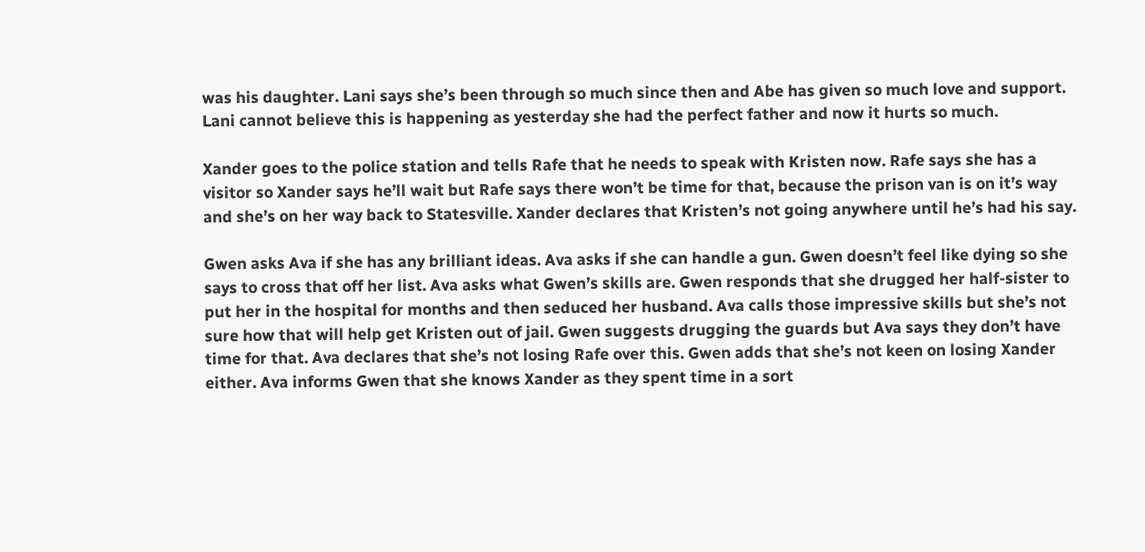was his daughter. Lani says she’s been through so much since then and Abe has given so much love and support. Lani cannot believe this is happening as yesterday she had the perfect father and now it hurts so much.

Xander goes to the police station and tells Rafe that he needs to speak with Kristen now. Rafe says she has a visitor so Xander says he’ll wait but Rafe says there won’t be time for that, because the prison van is on it’s way and she’s on her way back to Statesville. Xander declares that Kristen’s not going anywhere until he’s had his say.

Gwen asks Ava if she has any brilliant ideas. Ava asks if she can handle a gun. Gwen doesn’t feel like dying so she says to cross that off her list. Ava asks what Gwen’s skills are. Gwen responds that she drugged her half-sister to put her in the hospital for months and then seduced her husband. Ava calls those impressive skills but she’s not sure how that will help get Kristen out of jail. Gwen suggests drugging the guards but Ava says they don’t have time for that. Ava declares that she’s not losing Rafe over this. Gwen adds that she’s not keen on losing Xander either. Ava informs Gwen that she knows Xander as they spent time in a sort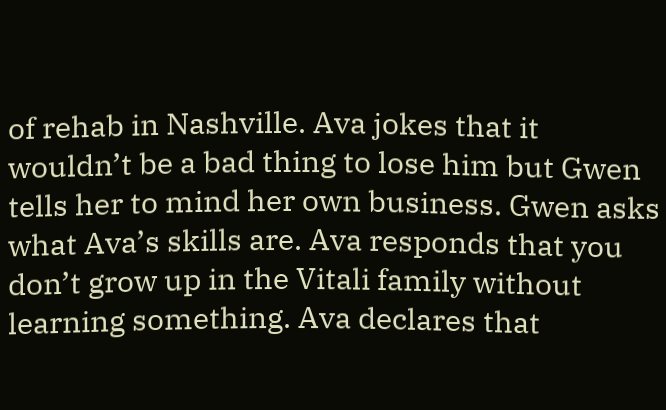of rehab in Nashville. Ava jokes that it wouldn’t be a bad thing to lose him but Gwen tells her to mind her own business. Gwen asks what Ava’s skills are. Ava responds that you don’t grow up in the Vitali family without learning something. Ava declares that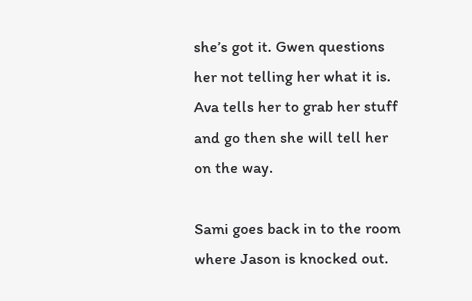she’s got it. Gwen questions her not telling her what it is. Ava tells her to grab her stuff and go then she will tell her on the way.

Sami goes back in to the room where Jason is knocked out.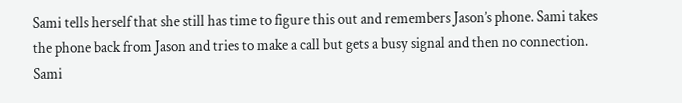Sami tells herself that she still has time to figure this out and remembers Jason’s phone. Sami takes the phone back from Jason and tries to make a call but gets a busy signal and then no connection. Sami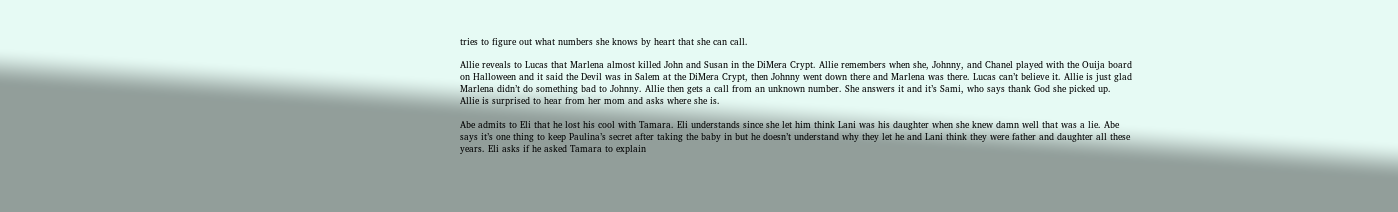tries to figure out what numbers she knows by heart that she can call.

Allie reveals to Lucas that Marlena almost killed John and Susan in the DiMera Crypt. Allie remembers when she, Johnny, and Chanel played with the Ouija board on Halloween and it said the Devil was in Salem at the DiMera Crypt, then Johnny went down there and Marlena was there. Lucas can’t believe it. Allie is just glad Marlena didn’t do something bad to Johnny. Allie then gets a call from an unknown number. She answers it and it’s Sami, who says thank God she picked up. Allie is surprised to hear from her mom and asks where she is.

Abe admits to Eli that he lost his cool with Tamara. Eli understands since she let him think Lani was his daughter when she knew damn well that was a lie. Abe says it’s one thing to keep Paulina’s secret after taking the baby in but he doesn’t understand why they let he and Lani think they were father and daughter all these years. Eli asks if he asked Tamara to explain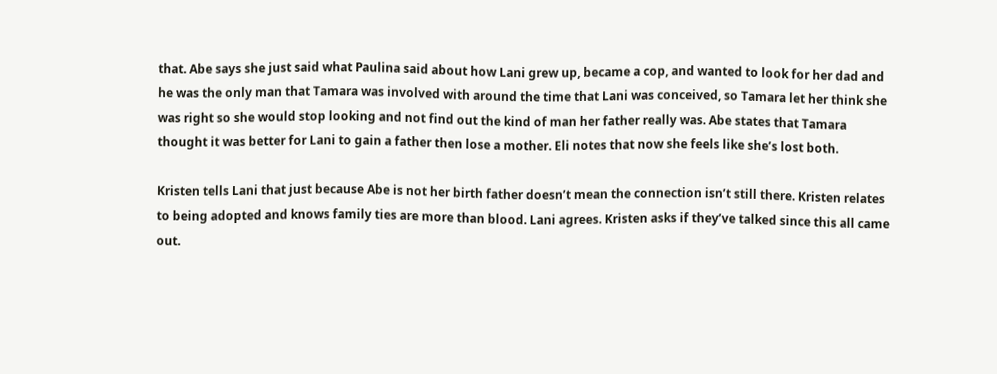that. Abe says she just said what Paulina said about how Lani grew up, became a cop, and wanted to look for her dad and he was the only man that Tamara was involved with around the time that Lani was conceived, so Tamara let her think she was right so she would stop looking and not find out the kind of man her father really was. Abe states that Tamara thought it was better for Lani to gain a father then lose a mother. Eli notes that now she feels like she’s lost both.

Kristen tells Lani that just because Abe is not her birth father doesn’t mean the connection isn’t still there. Kristen relates to being adopted and knows family ties are more than blood. Lani agrees. Kristen asks if they’ve talked since this all came out.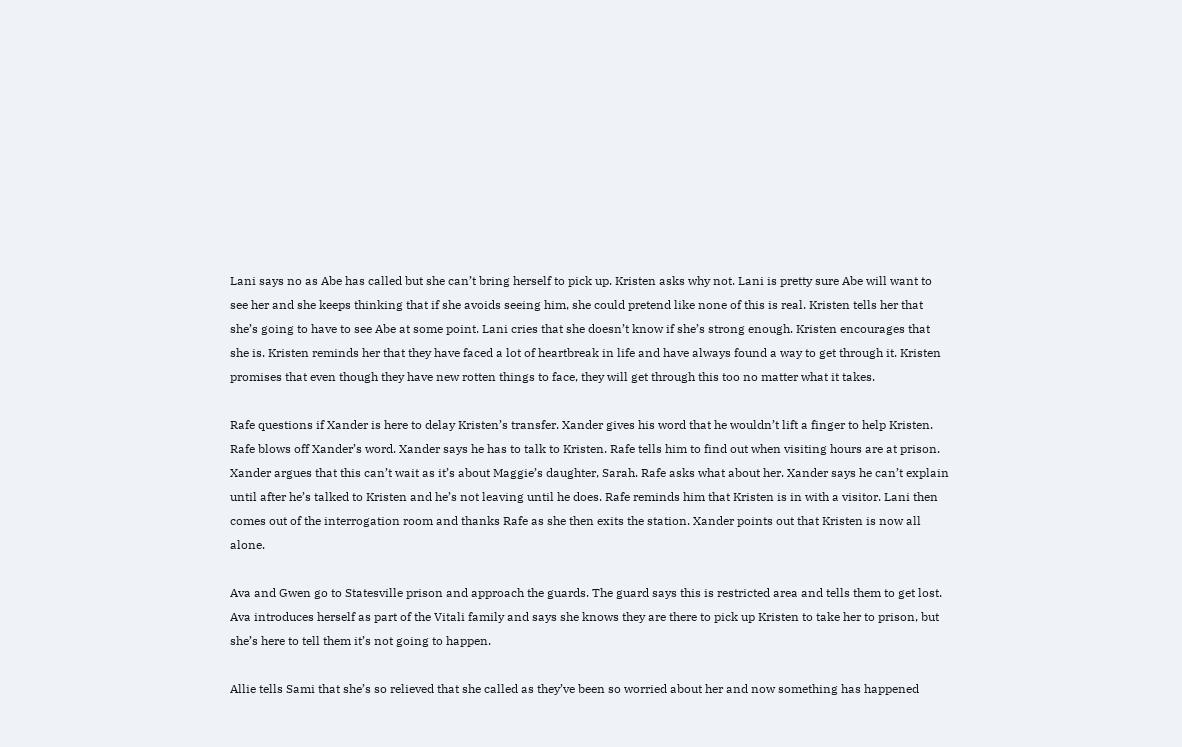Lani says no as Abe has called but she can’t bring herself to pick up. Kristen asks why not. Lani is pretty sure Abe will want to see her and she keeps thinking that if she avoids seeing him, she could pretend like none of this is real. Kristen tells her that she’s going to have to see Abe at some point. Lani cries that she doesn’t know if she’s strong enough. Kristen encourages that she is. Kristen reminds her that they have faced a lot of heartbreak in life and have always found a way to get through it. Kristen promises that even though they have new rotten things to face, they will get through this too no matter what it takes.

Rafe questions if Xander is here to delay Kristen’s transfer. Xander gives his word that he wouldn’t lift a finger to help Kristen. Rafe blows off Xander’s word. Xander says he has to talk to Kristen. Rafe tells him to find out when visiting hours are at prison. Xander argues that this can’t wait as it’s about Maggie’s daughter, Sarah. Rafe asks what about her. Xander says he can’t explain until after he’s talked to Kristen and he’s not leaving until he does. Rafe reminds him that Kristen is in with a visitor. Lani then comes out of the interrogation room and thanks Rafe as she then exits the station. Xander points out that Kristen is now all alone.

Ava and Gwen go to Statesville prison and approach the guards. The guard says this is restricted area and tells them to get lost. Ava introduces herself as part of the Vitali family and says she knows they are there to pick up Kristen to take her to prison, but she’s here to tell them it’s not going to happen.

Allie tells Sami that she’s so relieved that she called as they’ve been so worried about her and now something has happened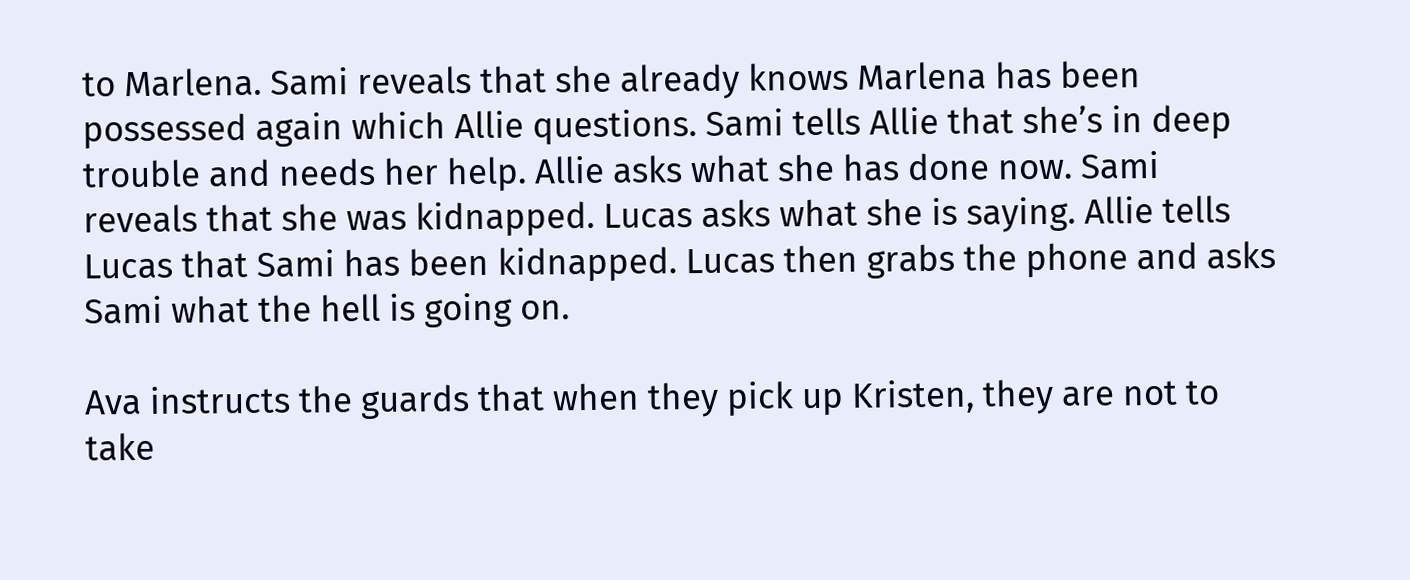to Marlena. Sami reveals that she already knows Marlena has been possessed again which Allie questions. Sami tells Allie that she’s in deep trouble and needs her help. Allie asks what she has done now. Sami reveals that she was kidnapped. Lucas asks what she is saying. Allie tells Lucas that Sami has been kidnapped. Lucas then grabs the phone and asks Sami what the hell is going on.

Ava instructs the guards that when they pick up Kristen, they are not to take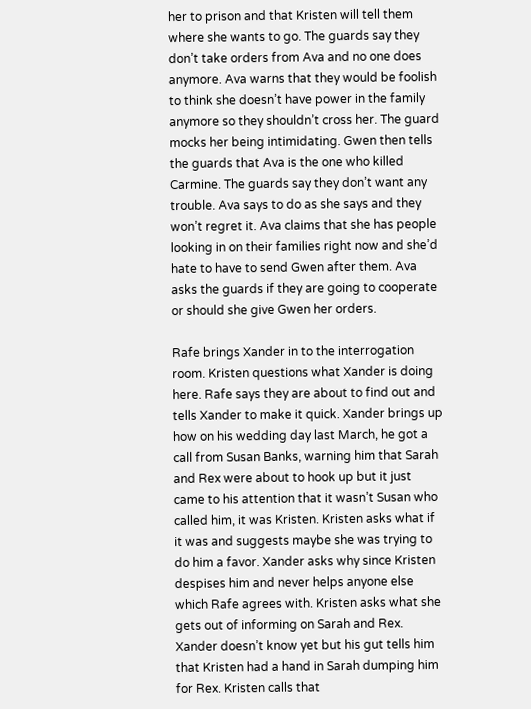her to prison and that Kristen will tell them where she wants to go. The guards say they don’t take orders from Ava and no one does anymore. Ava warns that they would be foolish to think she doesn’t have power in the family anymore so they shouldn’t cross her. The guard mocks her being intimidating. Gwen then tells the guards that Ava is the one who killed Carmine. The guards say they don’t want any trouble. Ava says to do as she says and they won’t regret it. Ava claims that she has people looking in on their families right now and she’d hate to have to send Gwen after them. Ava asks the guards if they are going to cooperate or should she give Gwen her orders.

Rafe brings Xander in to the interrogation room. Kristen questions what Xander is doing here. Rafe says they are about to find out and tells Xander to make it quick. Xander brings up how on his wedding day last March, he got a call from Susan Banks, warning him that Sarah and Rex were about to hook up but it just came to his attention that it wasn’t Susan who called him, it was Kristen. Kristen asks what if it was and suggests maybe she was trying to do him a favor. Xander asks why since Kristen despises him and never helps anyone else which Rafe agrees with. Kristen asks what she gets out of informing on Sarah and Rex. Xander doesn’t know yet but his gut tells him that Kristen had a hand in Sarah dumping him for Rex. Kristen calls that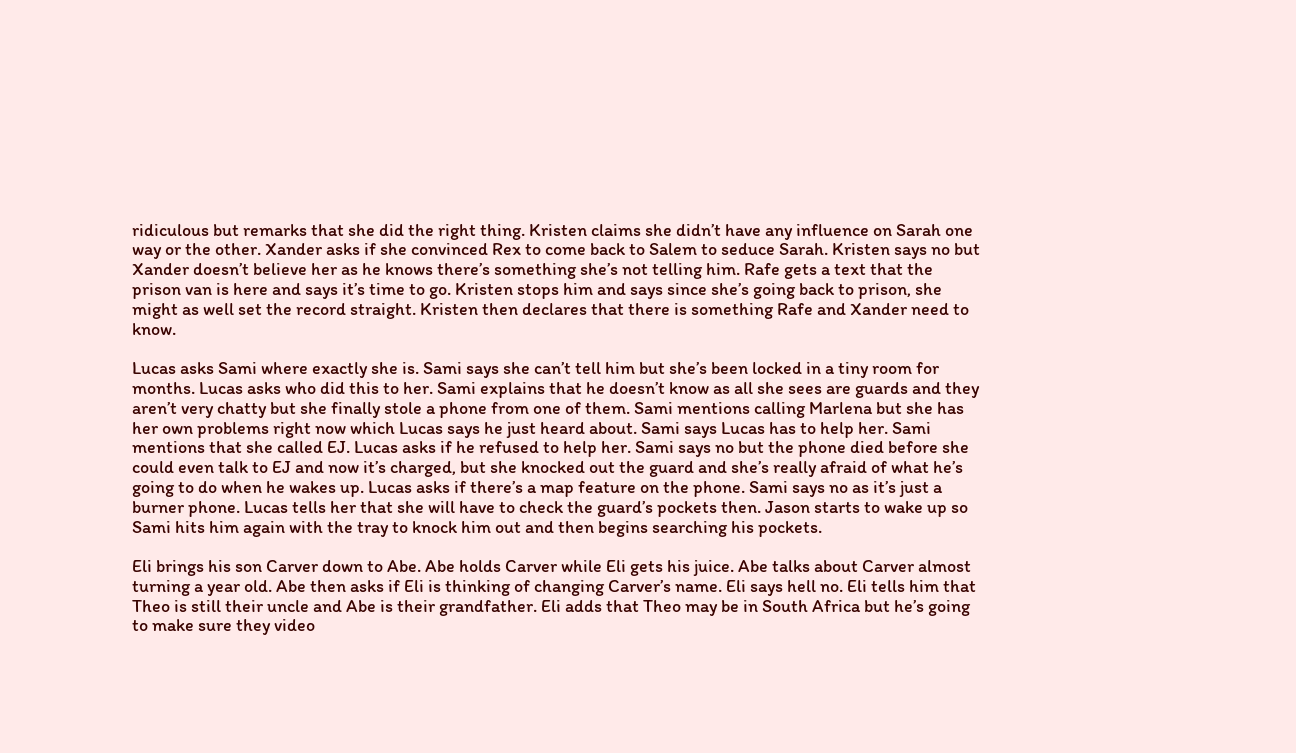ridiculous but remarks that she did the right thing. Kristen claims she didn’t have any influence on Sarah one way or the other. Xander asks if she convinced Rex to come back to Salem to seduce Sarah. Kristen says no but Xander doesn’t believe her as he knows there’s something she’s not telling him. Rafe gets a text that the prison van is here and says it’s time to go. Kristen stops him and says since she’s going back to prison, she might as well set the record straight. Kristen then declares that there is something Rafe and Xander need to know.

Lucas asks Sami where exactly she is. Sami says she can’t tell him but she’s been locked in a tiny room for months. Lucas asks who did this to her. Sami explains that he doesn’t know as all she sees are guards and they aren’t very chatty but she finally stole a phone from one of them. Sami mentions calling Marlena but she has her own problems right now which Lucas says he just heard about. Sami says Lucas has to help her. Sami mentions that she called EJ. Lucas asks if he refused to help her. Sami says no but the phone died before she could even talk to EJ and now it’s charged, but she knocked out the guard and she’s really afraid of what he’s going to do when he wakes up. Lucas asks if there’s a map feature on the phone. Sami says no as it’s just a burner phone. Lucas tells her that she will have to check the guard’s pockets then. Jason starts to wake up so Sami hits him again with the tray to knock him out and then begins searching his pockets.

Eli brings his son Carver down to Abe. Abe holds Carver while Eli gets his juice. Abe talks about Carver almost turning a year old. Abe then asks if Eli is thinking of changing Carver’s name. Eli says hell no. Eli tells him that Theo is still their uncle and Abe is their grandfather. Eli adds that Theo may be in South Africa but he’s going to make sure they video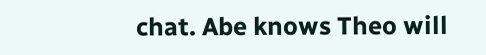chat. Abe knows Theo will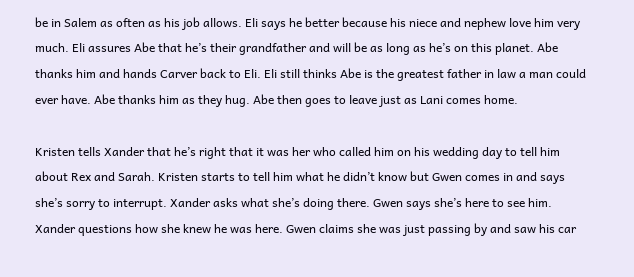be in Salem as often as his job allows. Eli says he better because his niece and nephew love him very much. Eli assures Abe that he’s their grandfather and will be as long as he’s on this planet. Abe thanks him and hands Carver back to Eli. Eli still thinks Abe is the greatest father in law a man could ever have. Abe thanks him as they hug. Abe then goes to leave just as Lani comes home.

Kristen tells Xander that he’s right that it was her who called him on his wedding day to tell him about Rex and Sarah. Kristen starts to tell him what he didn’t know but Gwen comes in and says she’s sorry to interrupt. Xander asks what she’s doing there. Gwen says she’s here to see him. Xander questions how she knew he was here. Gwen claims she was just passing by and saw his car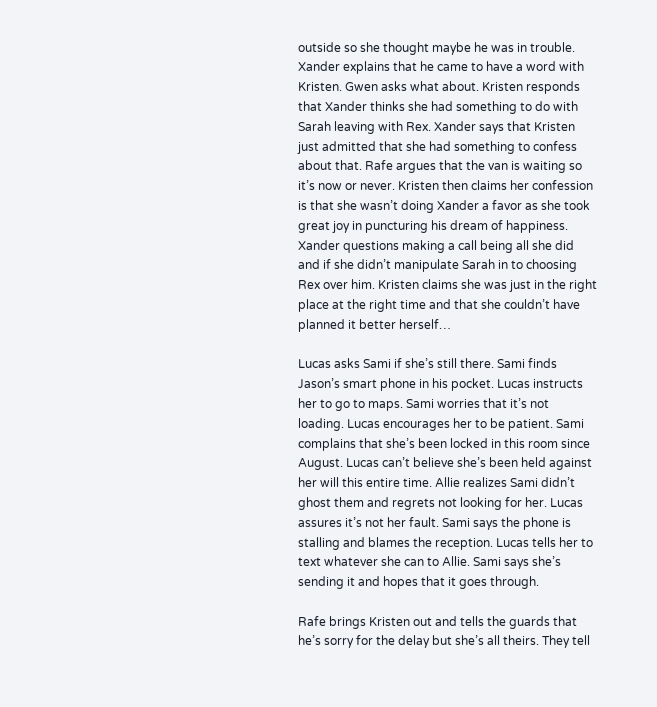outside so she thought maybe he was in trouble. Xander explains that he came to have a word with Kristen. Gwen asks what about. Kristen responds that Xander thinks she had something to do with Sarah leaving with Rex. Xander says that Kristen just admitted that she had something to confess about that. Rafe argues that the van is waiting so it’s now or never. Kristen then claims her confession is that she wasn’t doing Xander a favor as she took great joy in puncturing his dream of happiness. Xander questions making a call being all she did and if she didn’t manipulate Sarah in to choosing Rex over him. Kristen claims she was just in the right place at the right time and that she couldn’t have planned it better herself…

Lucas asks Sami if she’s still there. Sami finds Jason’s smart phone in his pocket. Lucas instructs her to go to maps. Sami worries that it’s not loading. Lucas encourages her to be patient. Sami complains that she’s been locked in this room since August. Lucas can’t believe she’s been held against her will this entire time. Allie realizes Sami didn’t ghost them and regrets not looking for her. Lucas assures it’s not her fault. Sami says the phone is stalling and blames the reception. Lucas tells her to text whatever she can to Allie. Sami says she’s sending it and hopes that it goes through.

Rafe brings Kristen out and tells the guards that he’s sorry for the delay but she’s all theirs. They tell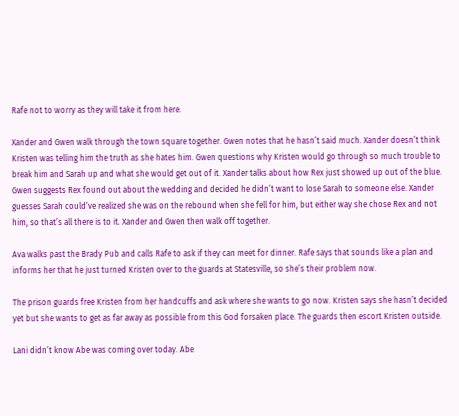Rafe not to worry as they will take it from here.

Xander and Gwen walk through the town square together. Gwen notes that he hasn’t said much. Xander doesn’t think Kristen was telling him the truth as she hates him. Gwen questions why Kristen would go through so much trouble to break him and Sarah up and what she would get out of it. Xander talks about how Rex just showed up out of the blue. Gwen suggests Rex found out about the wedding and decided he didn’t want to lose Sarah to someone else. Xander guesses Sarah could’ve realized she was on the rebound when she fell for him, but either way she chose Rex and not him, so that’s all there is to it. Xander and Gwen then walk off together.

Ava walks past the Brady Pub and calls Rafe to ask if they can meet for dinner. Rafe says that sounds like a plan and informs her that he just turned Kristen over to the guards at Statesville, so she’s their problem now.

The prison guards free Kristen from her handcuffs and ask where she wants to go now. Kristen says she hasn’t decided yet but she wants to get as far away as possible from this God forsaken place. The guards then escort Kristen outside.

Lani didn’t know Abe was coming over today. Abe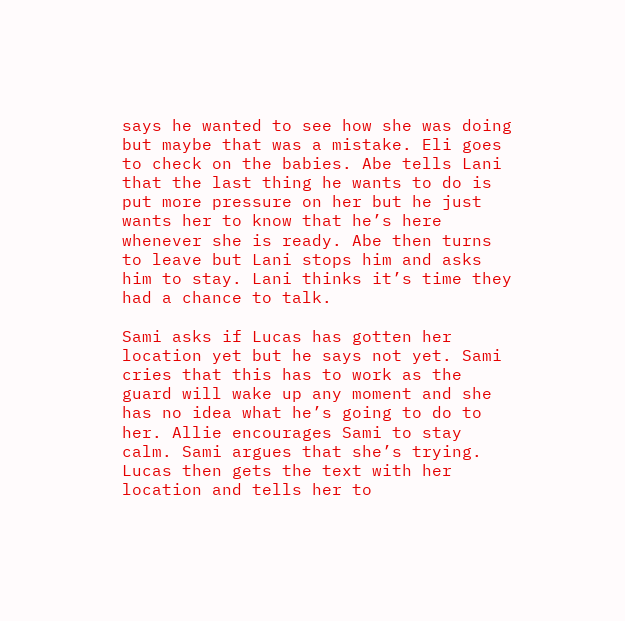says he wanted to see how she was doing but maybe that was a mistake. Eli goes to check on the babies. Abe tells Lani that the last thing he wants to do is put more pressure on her but he just wants her to know that he’s here whenever she is ready. Abe then turns to leave but Lani stops him and asks him to stay. Lani thinks it’s time they had a chance to talk.

Sami asks if Lucas has gotten her location yet but he says not yet. Sami cries that this has to work as the guard will wake up any moment and she has no idea what he’s going to do to her. Allie encourages Sami to stay calm. Sami argues that she’s trying. Lucas then gets the text with her location and tells her to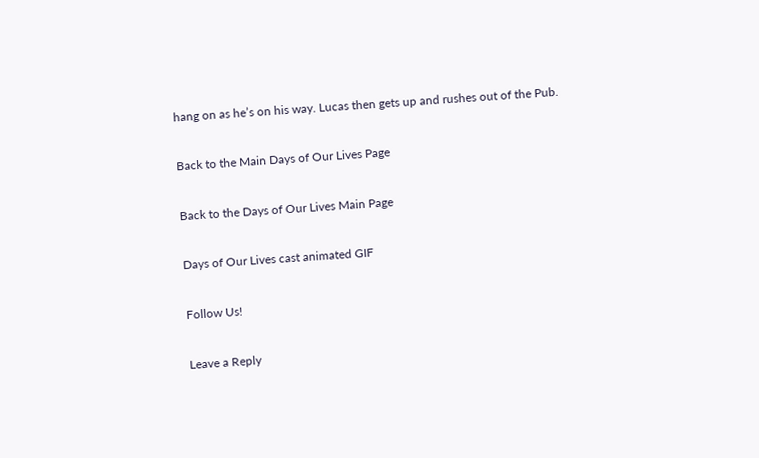hang on as he’s on his way. Lucas then gets up and rushes out of the Pub.

Back to the Main Days of Our Lives Page

Back to the Days of Our Lives Main Page

Days of Our Lives cast animated GIF

Follow Us!

Leave a Reply